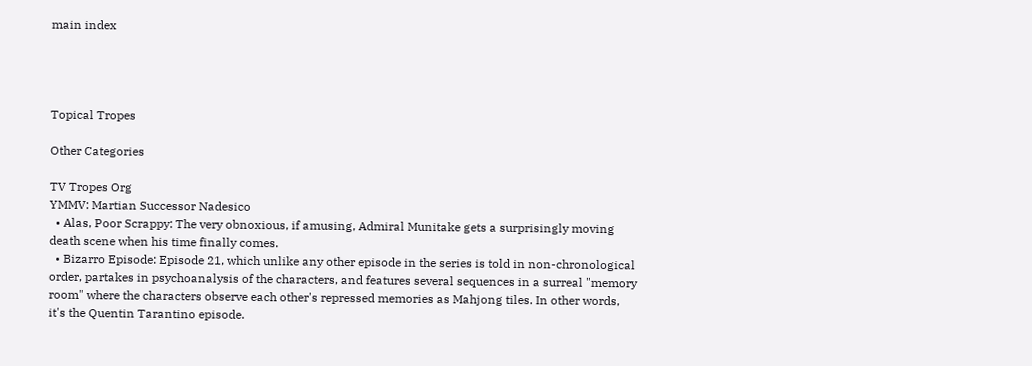main index




Topical Tropes

Other Categories

TV Tropes Org
YMMV: Martian Successor Nadesico
  • Alas, Poor Scrappy: The very obnoxious, if amusing, Admiral Munitake gets a surprisingly moving death scene when his time finally comes.
  • Bizarro Episode: Episode 21, which unlike any other episode in the series is told in non-chronological order, partakes in psychoanalysis of the characters, and features several sequences in a surreal "memory room" where the characters observe each other's repressed memories as Mahjong tiles. In other words, it's the Quentin Tarantino episode.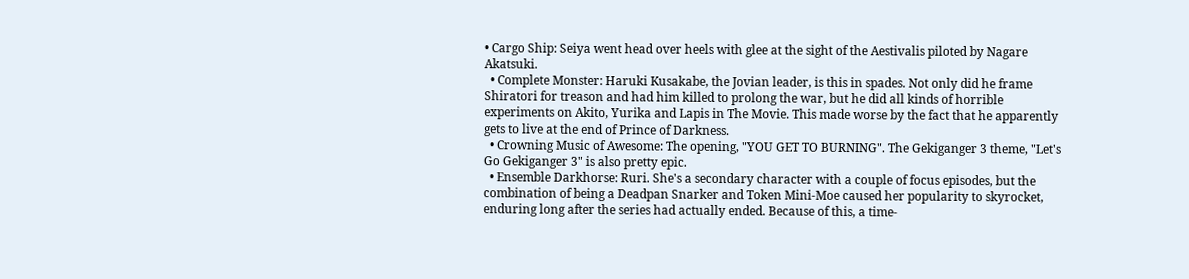• Cargo Ship: Seiya went head over heels with glee at the sight of the Aestivalis piloted by Nagare Akatsuki.
  • Complete Monster: Haruki Kusakabe, the Jovian leader, is this in spades. Not only did he frame Shiratori for treason and had him killed to prolong the war, but he did all kinds of horrible experiments on Akito, Yurika and Lapis in The Movie. This made worse by the fact that he apparently gets to live at the end of Prince of Darkness.
  • Crowning Music of Awesome: The opening, "YOU GET TO BURNING". The Gekiganger 3 theme, "Let's Go Gekiganger 3" is also pretty epic.
  • Ensemble Darkhorse: Ruri. She's a secondary character with a couple of focus episodes, but the combination of being a Deadpan Snarker and Token Mini-Moe caused her popularity to skyrocket, enduring long after the series had actually ended. Because of this, a time-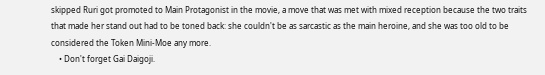skipped Ruri got promoted to Main Protagonist in the movie, a move that was met with mixed reception because the two traits that made her stand out had to be toned back: she couldn't be as sarcastic as the main heroine, and she was too old to be considered the Token Mini-Moe any more.
    • Don't forget Gai Daigoji.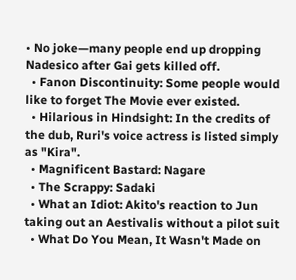• No joke—many people end up dropping Nadesico after Gai gets killed off.
  • Fanon Discontinuity: Some people would like to forget The Movie ever existed.
  • Hilarious in Hindsight: In the credits of the dub, Ruri's voice actress is listed simply as "Kira".
  • Magnificent Bastard: Nagare
  • The Scrappy: Sadaki
  • What an Idiot: Akito's reaction to Jun taking out an Aestivalis without a pilot suit
  • What Do You Mean, It Wasn't Made on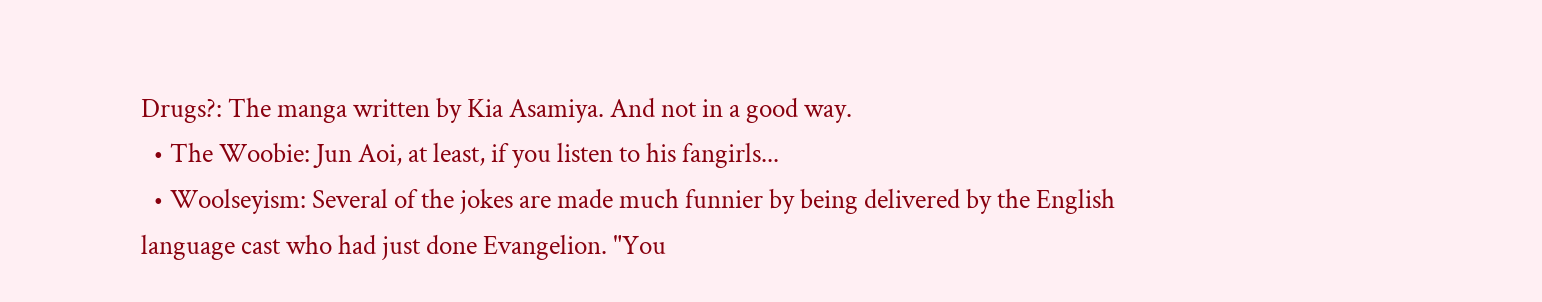Drugs?: The manga written by Kia Asamiya. And not in a good way.
  • The Woobie: Jun Aoi, at least, if you listen to his fangirls...
  • Woolseyism: Several of the jokes are made much funnier by being delivered by the English language cast who had just done Evangelion. "You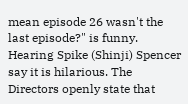mean episode 26 wasn't the last episode?" is funny. Hearing Spike (Shinji) Spencer say it is hilarious. The Directors openly state that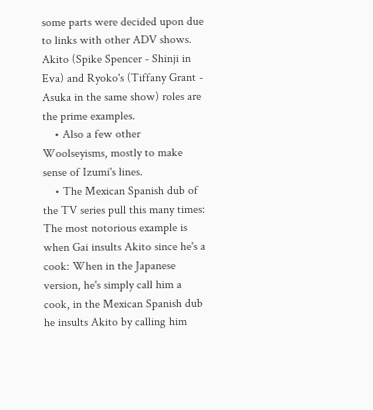some parts were decided upon due to links with other ADV shows. Akito (Spike Spencer - Shinji in Eva) and Ryoko's (Tiffany Grant - Asuka in the same show) roles are the prime examples.
    • Also a few other Woolseyisms, mostly to make sense of Izumi's lines.
    • The Mexican Spanish dub of the TV series pull this many times: The most notorious example is when Gai insults Akito since he's a cook: When in the Japanese version, he's simply call him a cook, in the Mexican Spanish dub he insults Akito by calling him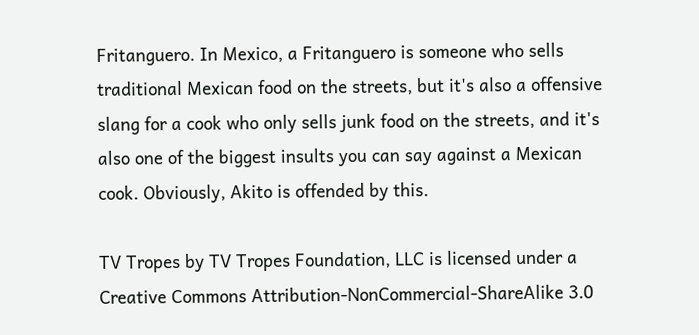Fritanguero. In Mexico, a Fritanguero is someone who sells traditional Mexican food on the streets, but it's also a offensive slang for a cook who only sells junk food on the streets, and it's also one of the biggest insults you can say against a Mexican cook. Obviously, Akito is offended by this.

TV Tropes by TV Tropes Foundation, LLC is licensed under a Creative Commons Attribution-NonCommercial-ShareAlike 3.0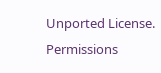Unported License.
Permissions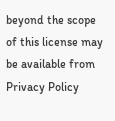beyond the scope of this license may be available from
Privacy Policy